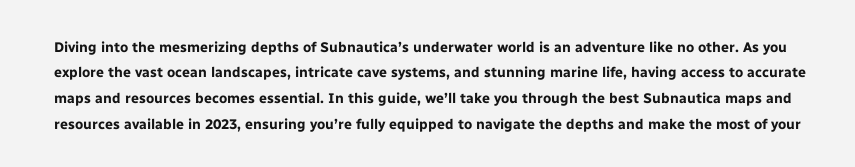Diving into the mesmerizing depths of Subnautica’s underwater world is an adventure like no other. As you explore the vast ocean landscapes, intricate cave systems, and stunning marine life, having access to accurate maps and resources becomes essential. In this guide, we’ll take you through the best Subnautica maps and resources available in 2023, ensuring you’re fully equipped to navigate the depths and make the most of your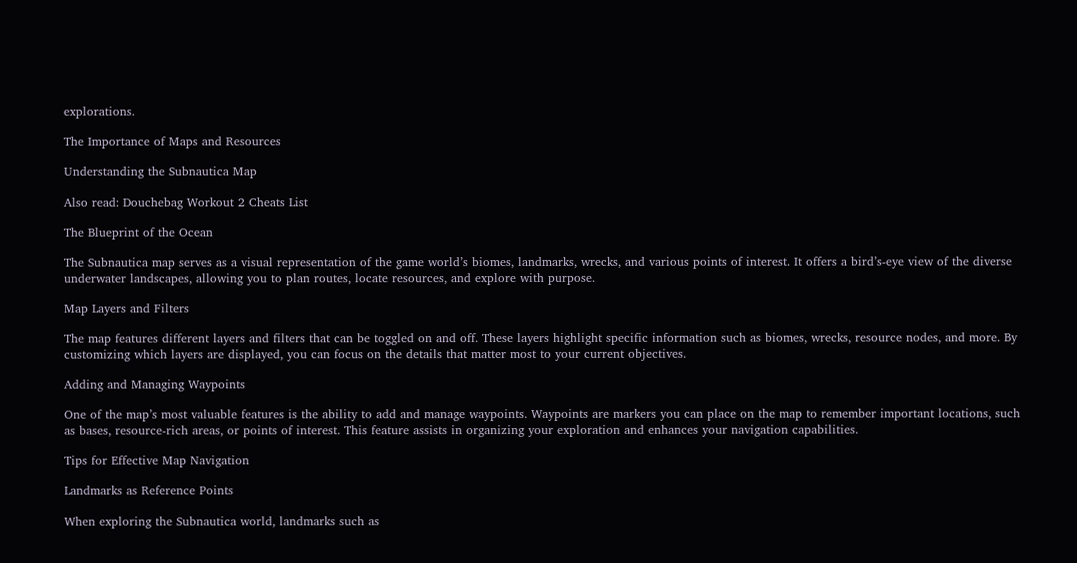explorations.

The Importance of Maps and Resources

Understanding the Subnautica Map

Also read: Douchebag Workout 2 Cheats List

The Blueprint of the Ocean

The Subnautica map serves as a visual representation of the game world’s biomes, landmarks, wrecks, and various points of interest. It offers a bird’s-eye view of the diverse underwater landscapes, allowing you to plan routes, locate resources, and explore with purpose.

Map Layers and Filters

The map features different layers and filters that can be toggled on and off. These layers highlight specific information such as biomes, wrecks, resource nodes, and more. By customizing which layers are displayed, you can focus on the details that matter most to your current objectives.

Adding and Managing Waypoints

One of the map’s most valuable features is the ability to add and manage waypoints. Waypoints are markers you can place on the map to remember important locations, such as bases, resource-rich areas, or points of interest. This feature assists in organizing your exploration and enhances your navigation capabilities.

Tips for Effective Map Navigation

Landmarks as Reference Points

When exploring the Subnautica world, landmarks such as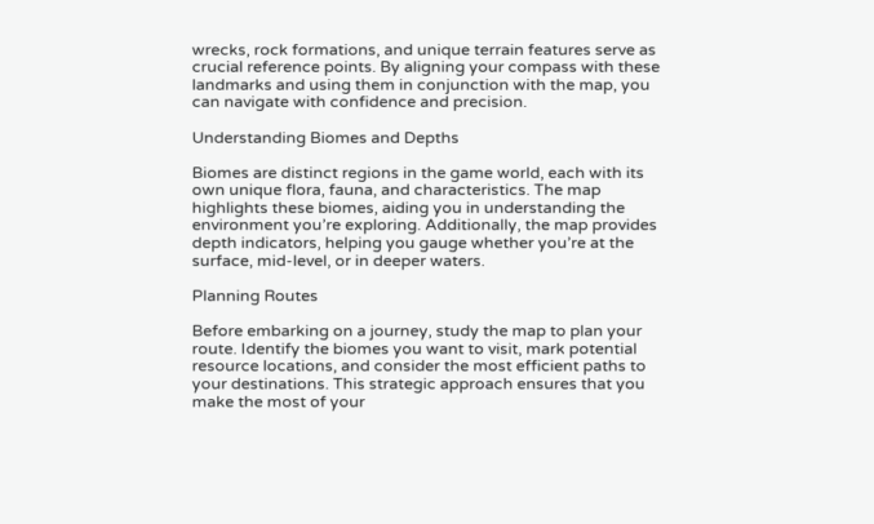wrecks, rock formations, and unique terrain features serve as crucial reference points. By aligning your compass with these landmarks and using them in conjunction with the map, you can navigate with confidence and precision.

Understanding Biomes and Depths

Biomes are distinct regions in the game world, each with its own unique flora, fauna, and characteristics. The map highlights these biomes, aiding you in understanding the environment you’re exploring. Additionally, the map provides depth indicators, helping you gauge whether you’re at the surface, mid-level, or in deeper waters.

Planning Routes

Before embarking on a journey, study the map to plan your route. Identify the biomes you want to visit, mark potential resource locations, and consider the most efficient paths to your destinations. This strategic approach ensures that you make the most of your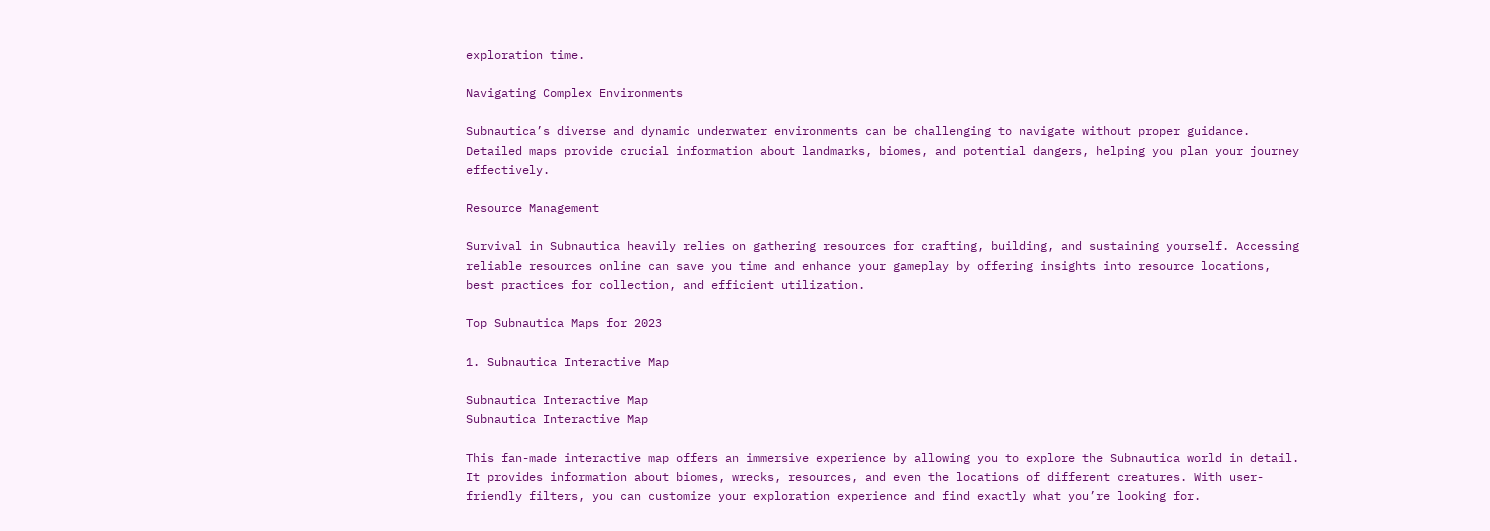exploration time.

Navigating Complex Environments

Subnautica’s diverse and dynamic underwater environments can be challenging to navigate without proper guidance. Detailed maps provide crucial information about landmarks, biomes, and potential dangers, helping you plan your journey effectively.

Resource Management

Survival in Subnautica heavily relies on gathering resources for crafting, building, and sustaining yourself. Accessing reliable resources online can save you time and enhance your gameplay by offering insights into resource locations, best practices for collection, and efficient utilization.

Top Subnautica Maps for 2023

1. Subnautica Interactive Map

Subnautica Interactive Map
Subnautica Interactive Map

This fan-made interactive map offers an immersive experience by allowing you to explore the Subnautica world in detail. It provides information about biomes, wrecks, resources, and even the locations of different creatures. With user-friendly filters, you can customize your exploration experience and find exactly what you’re looking for.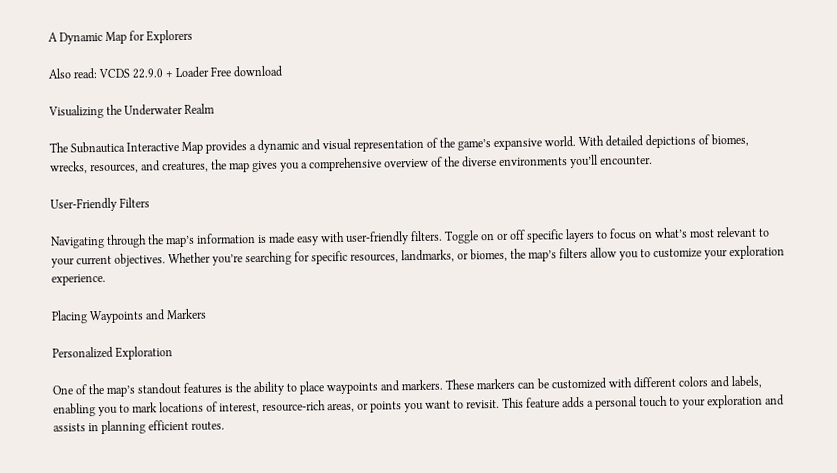A Dynamic Map for Explorers

Also read: VCDS 22.9.0 + Loader Free download

Visualizing the Underwater Realm

The Subnautica Interactive Map provides a dynamic and visual representation of the game’s expansive world. With detailed depictions of biomes, wrecks, resources, and creatures, the map gives you a comprehensive overview of the diverse environments you’ll encounter.

User-Friendly Filters

Navigating through the map’s information is made easy with user-friendly filters. Toggle on or off specific layers to focus on what’s most relevant to your current objectives. Whether you’re searching for specific resources, landmarks, or biomes, the map’s filters allow you to customize your exploration experience.

Placing Waypoints and Markers

Personalized Exploration

One of the map’s standout features is the ability to place waypoints and markers. These markers can be customized with different colors and labels, enabling you to mark locations of interest, resource-rich areas, or points you want to revisit. This feature adds a personal touch to your exploration and assists in planning efficient routes.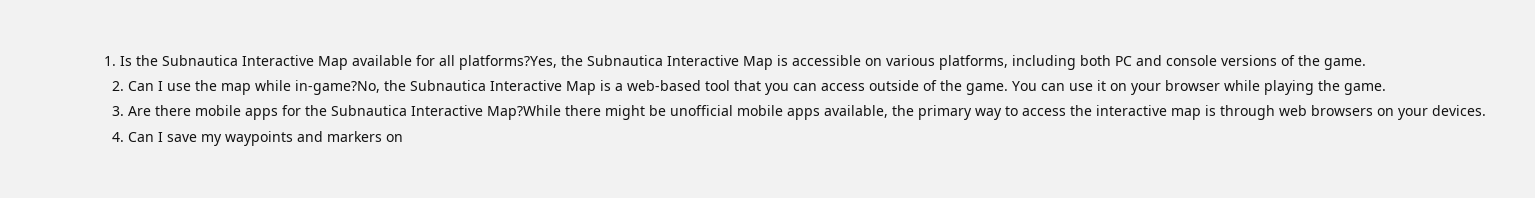1. Is the Subnautica Interactive Map available for all platforms?Yes, the Subnautica Interactive Map is accessible on various platforms, including both PC and console versions of the game.
  2. Can I use the map while in-game?No, the Subnautica Interactive Map is a web-based tool that you can access outside of the game. You can use it on your browser while playing the game.
  3. Are there mobile apps for the Subnautica Interactive Map?While there might be unofficial mobile apps available, the primary way to access the interactive map is through web browsers on your devices.
  4. Can I save my waypoints and markers on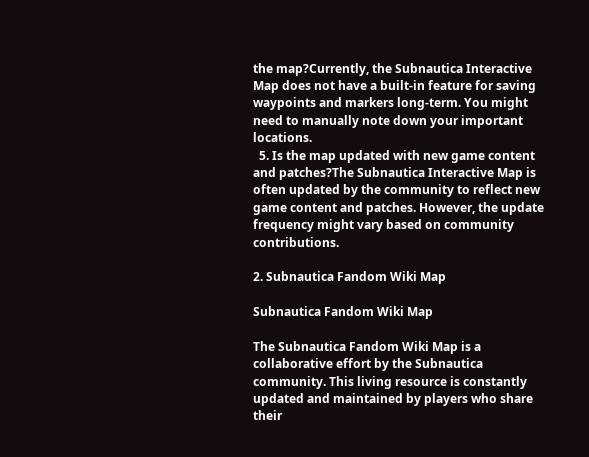the map?Currently, the Subnautica Interactive Map does not have a built-in feature for saving waypoints and markers long-term. You might need to manually note down your important locations.
  5. Is the map updated with new game content and patches?The Subnautica Interactive Map is often updated by the community to reflect new game content and patches. However, the update frequency might vary based on community contributions.

2. Subnautica Fandom Wiki Map

Subnautica Fandom Wiki Map

The Subnautica Fandom Wiki Map is a collaborative effort by the Subnautica community. This living resource is constantly updated and maintained by players who share their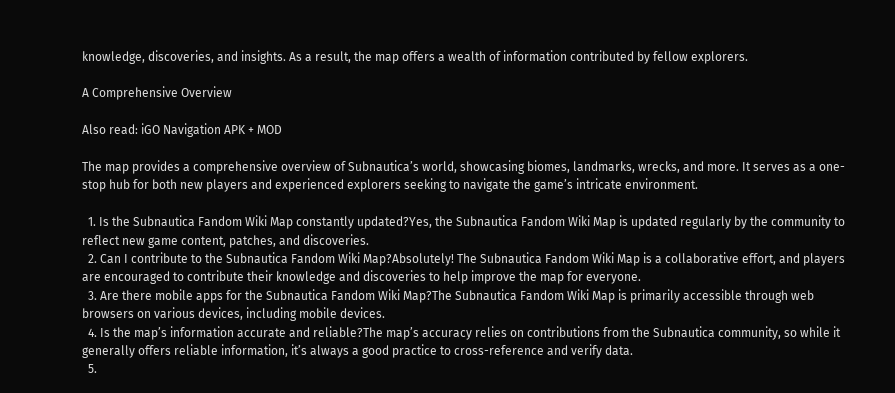knowledge, discoveries, and insights. As a result, the map offers a wealth of information contributed by fellow explorers.

A Comprehensive Overview

Also read: iGO Navigation APK + MOD

The map provides a comprehensive overview of Subnautica’s world, showcasing biomes, landmarks, wrecks, and more. It serves as a one-stop hub for both new players and experienced explorers seeking to navigate the game’s intricate environment.

  1. Is the Subnautica Fandom Wiki Map constantly updated?Yes, the Subnautica Fandom Wiki Map is updated regularly by the community to reflect new game content, patches, and discoveries.
  2. Can I contribute to the Subnautica Fandom Wiki Map?Absolutely! The Subnautica Fandom Wiki Map is a collaborative effort, and players are encouraged to contribute their knowledge and discoveries to help improve the map for everyone.
  3. Are there mobile apps for the Subnautica Fandom Wiki Map?The Subnautica Fandom Wiki Map is primarily accessible through web browsers on various devices, including mobile devices.
  4. Is the map’s information accurate and reliable?The map’s accuracy relies on contributions from the Subnautica community, so while it generally offers reliable information, it’s always a good practice to cross-reference and verify data.
  5.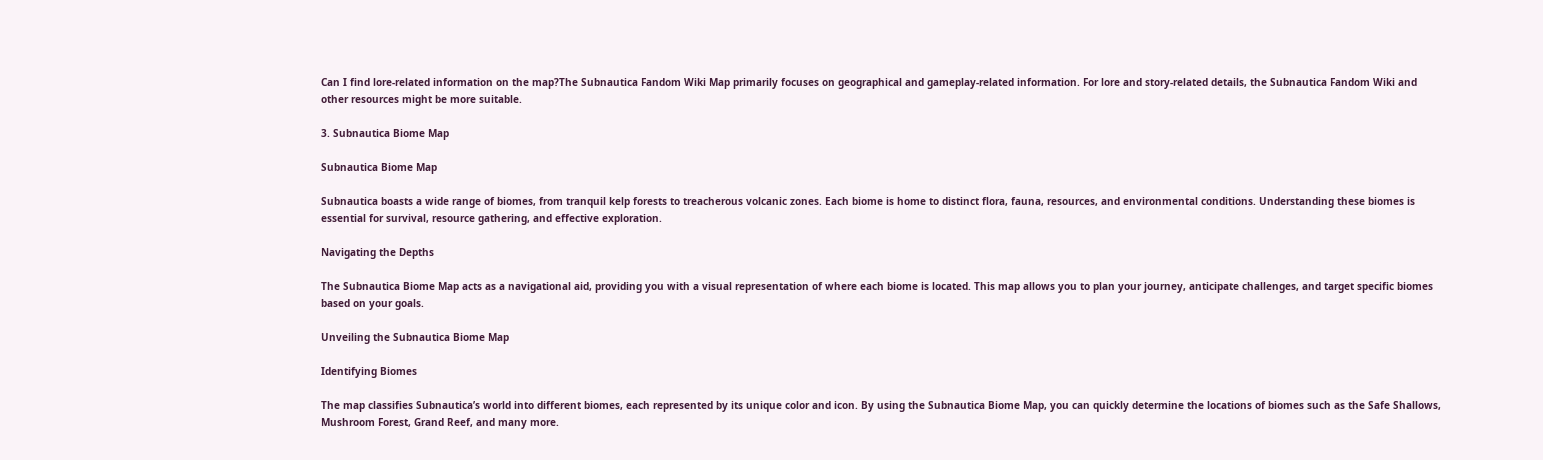Can I find lore-related information on the map?The Subnautica Fandom Wiki Map primarily focuses on geographical and gameplay-related information. For lore and story-related details, the Subnautica Fandom Wiki and other resources might be more suitable.

3. Subnautica Biome Map

Subnautica Biome Map

Subnautica boasts a wide range of biomes, from tranquil kelp forests to treacherous volcanic zones. Each biome is home to distinct flora, fauna, resources, and environmental conditions. Understanding these biomes is essential for survival, resource gathering, and effective exploration.

Navigating the Depths

The Subnautica Biome Map acts as a navigational aid, providing you with a visual representation of where each biome is located. This map allows you to plan your journey, anticipate challenges, and target specific biomes based on your goals.

Unveiling the Subnautica Biome Map

Identifying Biomes

The map classifies Subnautica’s world into different biomes, each represented by its unique color and icon. By using the Subnautica Biome Map, you can quickly determine the locations of biomes such as the Safe Shallows, Mushroom Forest, Grand Reef, and many more.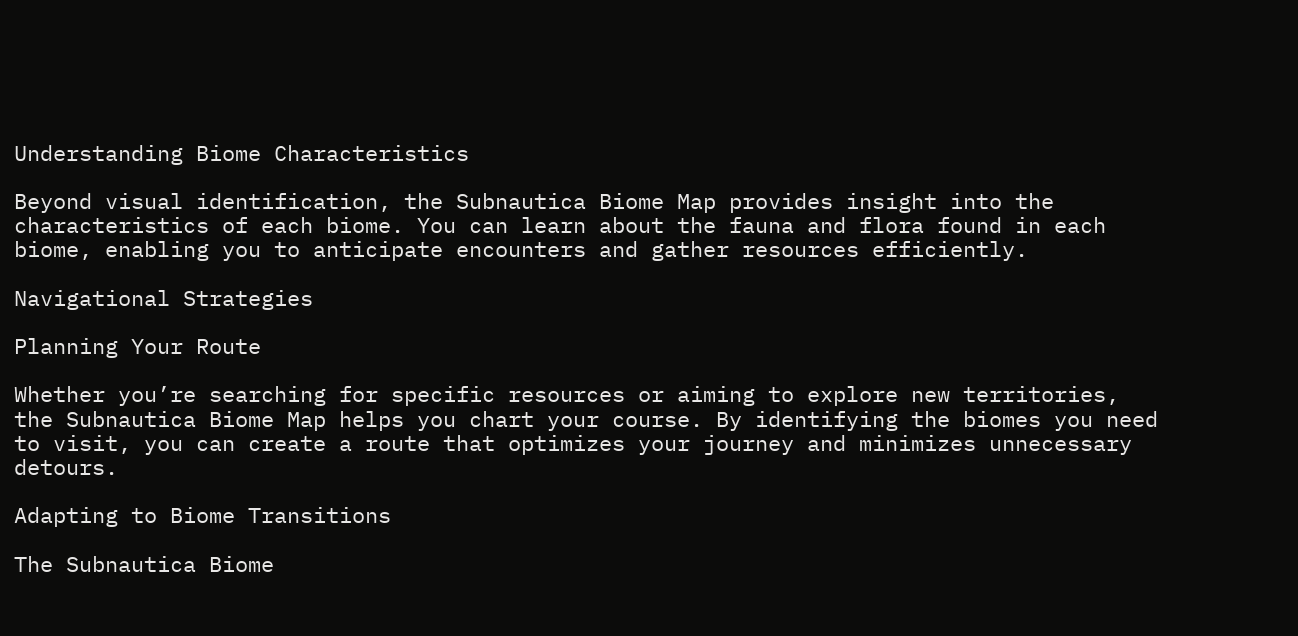Understanding Biome Characteristics

Beyond visual identification, the Subnautica Biome Map provides insight into the characteristics of each biome. You can learn about the fauna and flora found in each biome, enabling you to anticipate encounters and gather resources efficiently.

Navigational Strategies

Planning Your Route

Whether you’re searching for specific resources or aiming to explore new territories, the Subnautica Biome Map helps you chart your course. By identifying the biomes you need to visit, you can create a route that optimizes your journey and minimizes unnecessary detours.

Adapting to Biome Transitions

The Subnautica Biome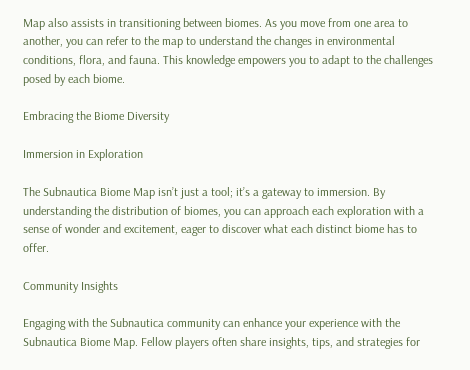Map also assists in transitioning between biomes. As you move from one area to another, you can refer to the map to understand the changes in environmental conditions, flora, and fauna. This knowledge empowers you to adapt to the challenges posed by each biome.

Embracing the Biome Diversity

Immersion in Exploration

The Subnautica Biome Map isn’t just a tool; it’s a gateway to immersion. By understanding the distribution of biomes, you can approach each exploration with a sense of wonder and excitement, eager to discover what each distinct biome has to offer.

Community Insights

Engaging with the Subnautica community can enhance your experience with the Subnautica Biome Map. Fellow players often share insights, tips, and strategies for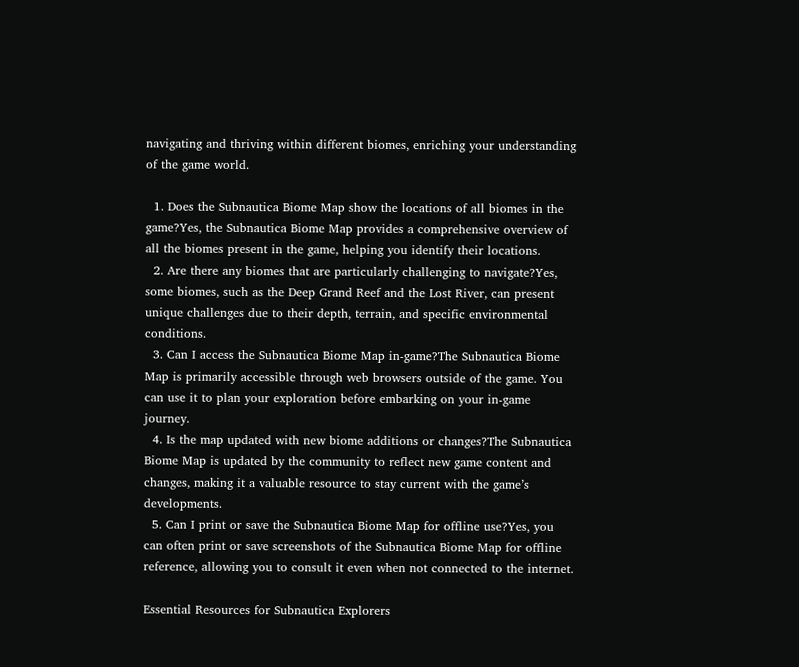navigating and thriving within different biomes, enriching your understanding of the game world.

  1. Does the Subnautica Biome Map show the locations of all biomes in the game?Yes, the Subnautica Biome Map provides a comprehensive overview of all the biomes present in the game, helping you identify their locations.
  2. Are there any biomes that are particularly challenging to navigate?Yes, some biomes, such as the Deep Grand Reef and the Lost River, can present unique challenges due to their depth, terrain, and specific environmental conditions.
  3. Can I access the Subnautica Biome Map in-game?The Subnautica Biome Map is primarily accessible through web browsers outside of the game. You can use it to plan your exploration before embarking on your in-game journey.
  4. Is the map updated with new biome additions or changes?The Subnautica Biome Map is updated by the community to reflect new game content and changes, making it a valuable resource to stay current with the game’s developments.
  5. Can I print or save the Subnautica Biome Map for offline use?Yes, you can often print or save screenshots of the Subnautica Biome Map for offline reference, allowing you to consult it even when not connected to the internet.

Essential Resources for Subnautica Explorers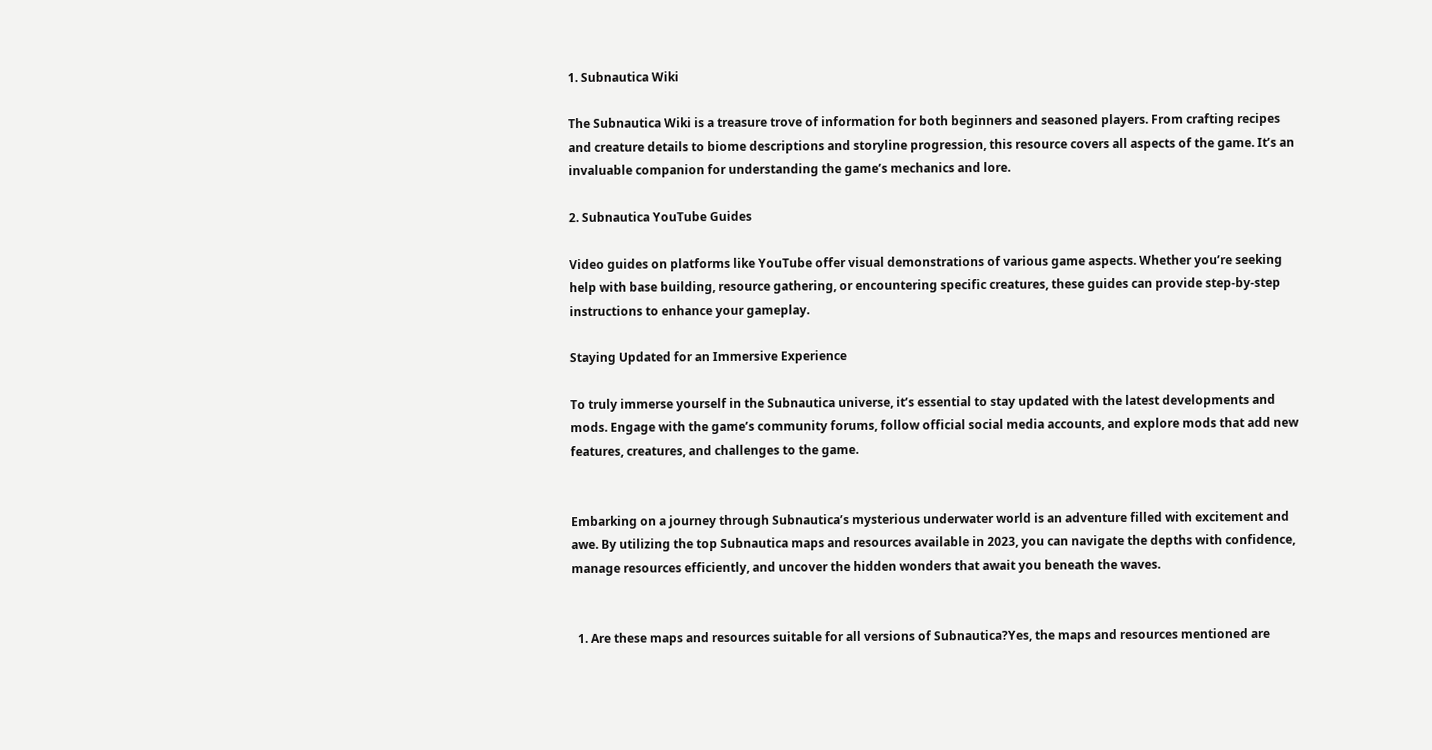1. Subnautica Wiki

The Subnautica Wiki is a treasure trove of information for both beginners and seasoned players. From crafting recipes and creature details to biome descriptions and storyline progression, this resource covers all aspects of the game. It’s an invaluable companion for understanding the game’s mechanics and lore.

2. Subnautica YouTube Guides

Video guides on platforms like YouTube offer visual demonstrations of various game aspects. Whether you’re seeking help with base building, resource gathering, or encountering specific creatures, these guides can provide step-by-step instructions to enhance your gameplay.

Staying Updated for an Immersive Experience

To truly immerse yourself in the Subnautica universe, it’s essential to stay updated with the latest developments and mods. Engage with the game’s community forums, follow official social media accounts, and explore mods that add new features, creatures, and challenges to the game.


Embarking on a journey through Subnautica’s mysterious underwater world is an adventure filled with excitement and awe. By utilizing the top Subnautica maps and resources available in 2023, you can navigate the depths with confidence, manage resources efficiently, and uncover the hidden wonders that await you beneath the waves.


  1. Are these maps and resources suitable for all versions of Subnautica?Yes, the maps and resources mentioned are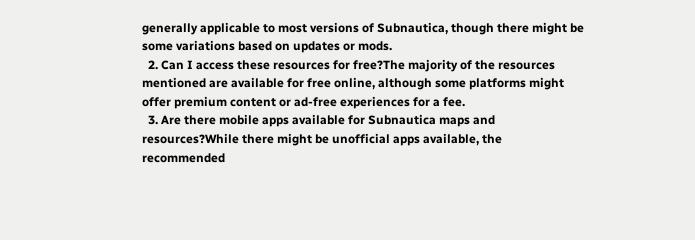generally applicable to most versions of Subnautica, though there might be some variations based on updates or mods.
  2. Can I access these resources for free?The majority of the resources mentioned are available for free online, although some platforms might offer premium content or ad-free experiences for a fee.
  3. Are there mobile apps available for Subnautica maps and resources?While there might be unofficial apps available, the recommended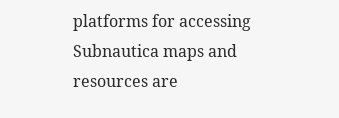platforms for accessing Subnautica maps and resources are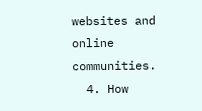websites and online communities.
  4. How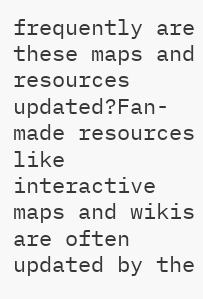frequently are these maps and resources updated?Fan-made resources like interactive maps and wikis are often updated by the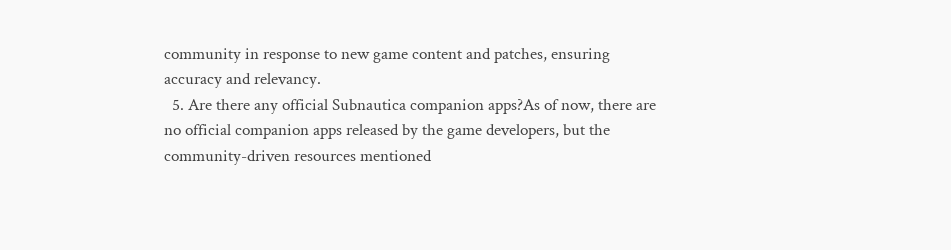community in response to new game content and patches, ensuring accuracy and relevancy.
  5. Are there any official Subnautica companion apps?As of now, there are no official companion apps released by the game developers, but the community-driven resources mentioned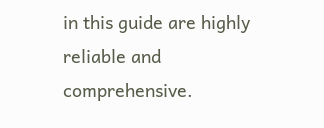in this guide are highly reliable and comprehensive.